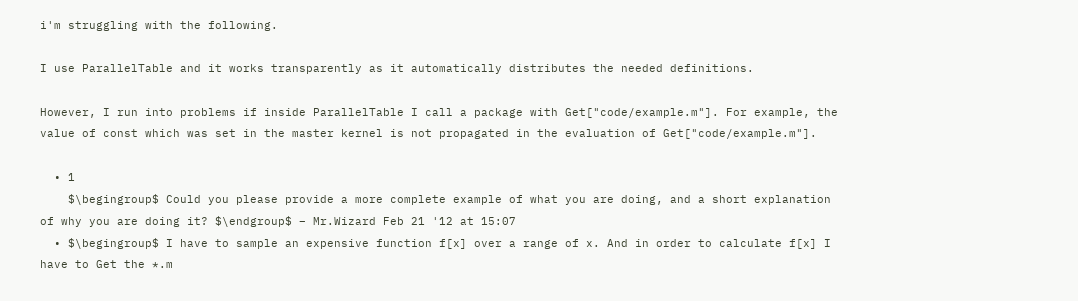i'm struggling with the following.

I use ParallelTable and it works transparently as it automatically distributes the needed definitions.

However, I run into problems if inside ParallelTable I call a package with Get["code/example.m"]. For example, the value of const which was set in the master kernel is not propagated in the evaluation of Get["code/example.m"].

  • 1
    $\begingroup$ Could you please provide a more complete example of what you are doing, and a short explanation of why you are doing it? $\endgroup$ – Mr.Wizard Feb 21 '12 at 15:07
  • $\begingroup$ I have to sample an expensive function f[x] over a range of x. And in order to calculate f[x] I have to Get the *.m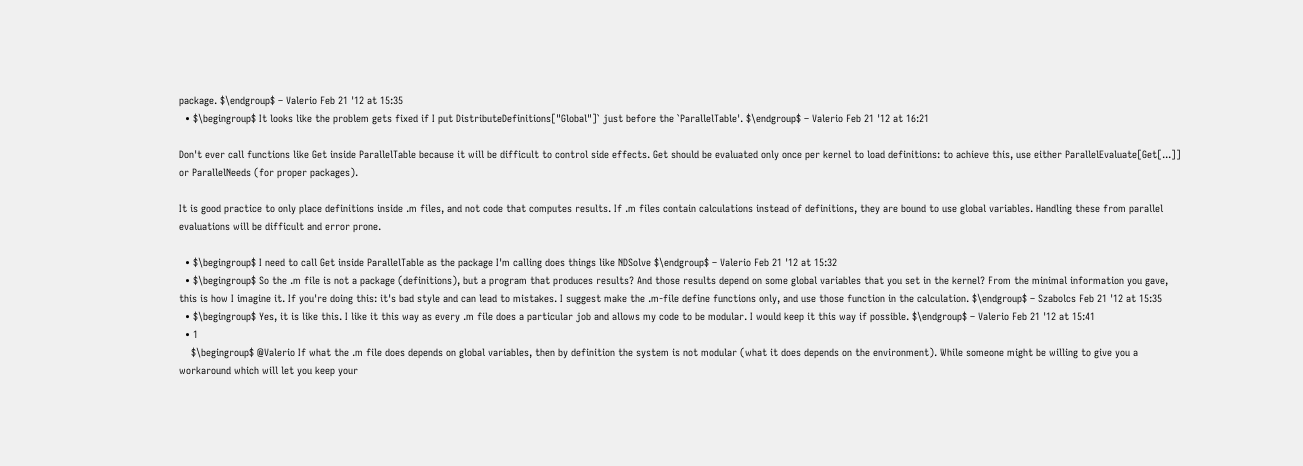package. $\endgroup$ – Valerio Feb 21 '12 at 15:35
  • $\begingroup$ It looks like the problem gets fixed if I put DistributeDefinitions["Global"]` just before the `ParallelTable'. $\endgroup$ – Valerio Feb 21 '12 at 16:21

Don't ever call functions like Get inside ParallelTable because it will be difficult to control side effects. Get should be evaluated only once per kernel to load definitions: to achieve this, use either ParallelEvaluate[Get[...]] or ParallelNeeds (for proper packages).

It is good practice to only place definitions inside .m files, and not code that computes results. If .m files contain calculations instead of definitions, they are bound to use global variables. Handling these from parallel evaluations will be difficult and error prone.

  • $\begingroup$ I need to call Get inside ParallelTable as the package I'm calling does things like NDSolve $\endgroup$ – Valerio Feb 21 '12 at 15:32
  • $\begingroup$ So the .m file is not a package (definitions), but a program that produces results? And those results depend on some global variables that you set in the kernel? From the minimal information you gave, this is how I imagine it. If you're doing this: it's bad style and can lead to mistakes. I suggest make the .m-file define functions only, and use those function in the calculation. $\endgroup$ – Szabolcs Feb 21 '12 at 15:35
  • $\begingroup$ Yes, it is like this. I like it this way as every .m file does a particular job and allows my code to be modular. I would keep it this way if possible. $\endgroup$ – Valerio Feb 21 '12 at 15:41
  • 1
    $\begingroup$ @Valerio If what the .m file does depends on global variables, then by definition the system is not modular (what it does depends on the environment). While someone might be willing to give you a workaround which will let you keep your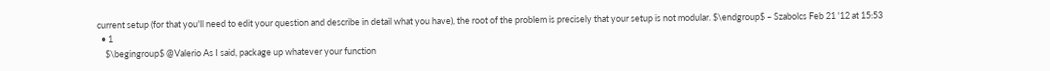current setup (for that you'll need to edit your question and describe in detail what you have), the root of the problem is precisely that your setup is not modular. $\endgroup$ – Szabolcs Feb 21 '12 at 15:53
  • 1
    $\begingroup$ @Valerio As I said, package up whatever your function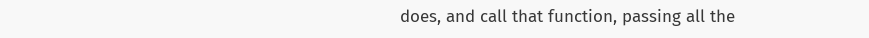does, and call that function, passing all the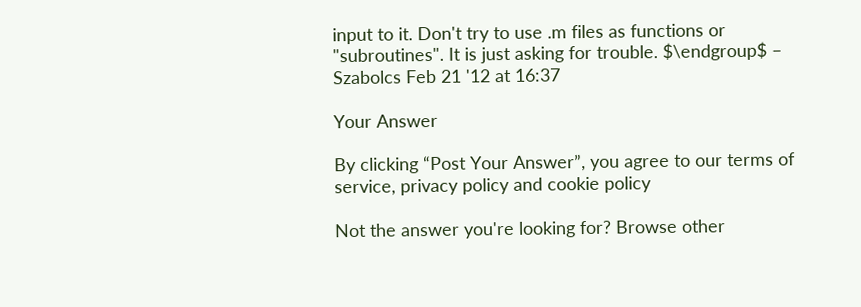input to it. Don't try to use .m files as functions or "subroutines". It is just asking for trouble. $\endgroup$ – Szabolcs Feb 21 '12 at 16:37

Your Answer

By clicking “Post Your Answer”, you agree to our terms of service, privacy policy and cookie policy

Not the answer you're looking for? Browse other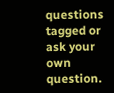questions tagged or ask your own question.